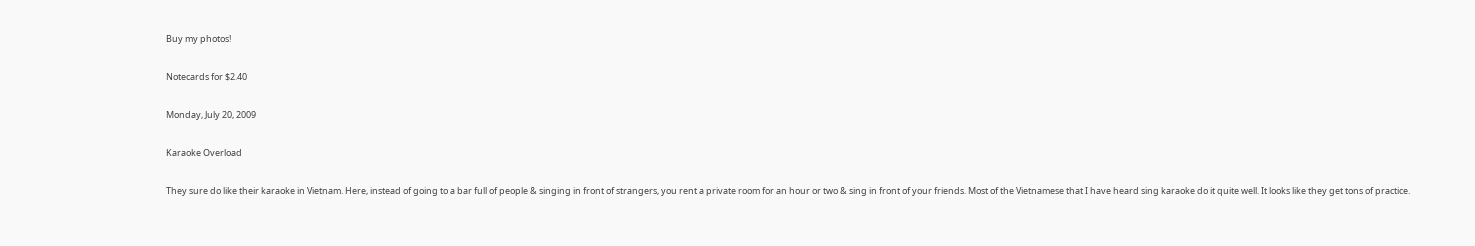Buy my photos!

Notecards for $2.40

Monday, July 20, 2009

Karaoke Overload

They sure do like their karaoke in Vietnam. Here, instead of going to a bar full of people & singing in front of strangers, you rent a private room for an hour or two & sing in front of your friends. Most of the Vietnamese that I have heard sing karaoke do it quite well. It looks like they get tons of practice.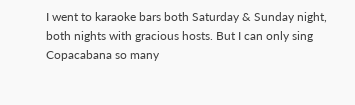I went to karaoke bars both Saturday & Sunday night, both nights with gracious hosts. But I can only sing Copacabana so many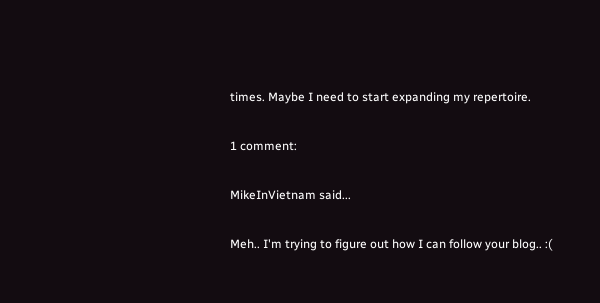times. Maybe I need to start expanding my repertoire.

1 comment:

MikeInVietnam said...

Meh.. I'm trying to figure out how I can follow your blog.. :(